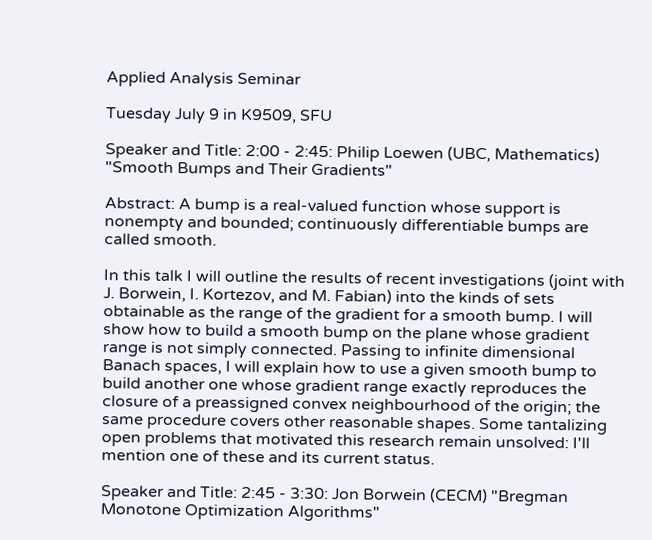Applied Analysis Seminar

Tuesday July 9 in K9509, SFU

Speaker and Title: 2:00 - 2:45: Philip Loewen (UBC, Mathematics) "Smooth Bumps and Their Gradients"

Abstract: A bump is a real-valued function whose support is nonempty and bounded; continuously differentiable bumps are called smooth.

In this talk I will outline the results of recent investigations (joint with J. Borwein, I. Kortezov, and M. Fabian) into the kinds of sets obtainable as the range of the gradient for a smooth bump. I will show how to build a smooth bump on the plane whose gradient range is not simply connected. Passing to infinite dimensional Banach spaces, I will explain how to use a given smooth bump to build another one whose gradient range exactly reproduces the closure of a preassigned convex neighbourhood of the origin; the same procedure covers other reasonable shapes. Some tantalizing open problems that motivated this research remain unsolved: I'll mention one of these and its current status.

Speaker and Title: 2:45 - 3:30: Jon Borwein (CECM) "Bregman Monotone Optimization Algorithms"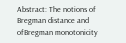Abstract: The notions of Bregman distance and ofBregman monotonicity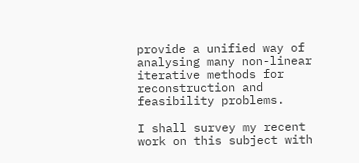provide a unified way of analysing many non-linear iterative methods for reconstruction and feasibility problems.

I shall survey my recent work on this subject with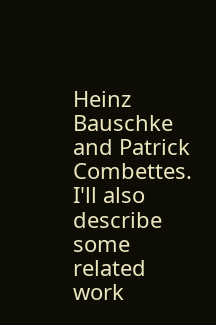Heinz Bauschke and Patrick Combettes. I'll also describe some related work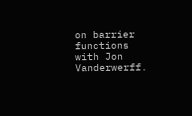on barrier functions with Jon Vanderwerff.